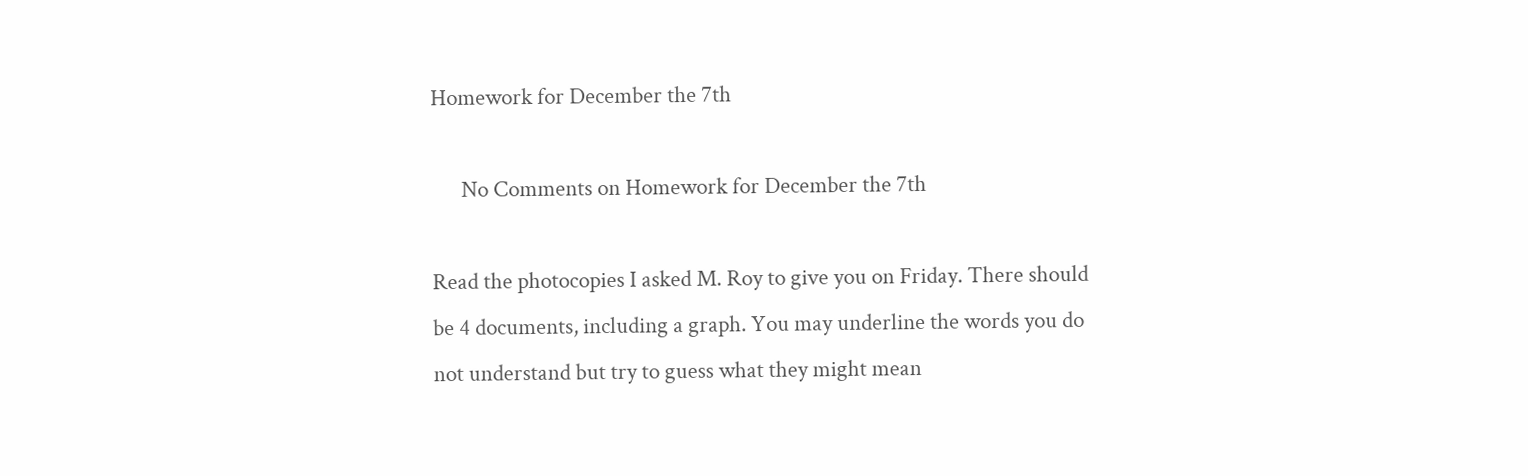Homework for December the 7th

      No Comments on Homework for December the 7th

Read the photocopies I asked M. Roy to give you on Friday. There should be 4 documents, including a graph. You may underline the words you do not understand but try to guess what they might mean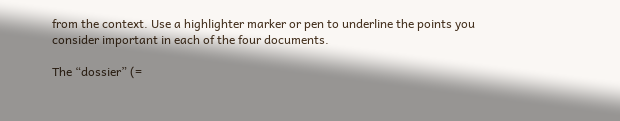from the context. Use a highlighter marker or pen to underline the points you consider important in each of the four documents.

The “dossier” (=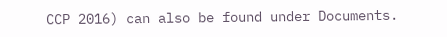CCP 2016) can also be found under Documents.